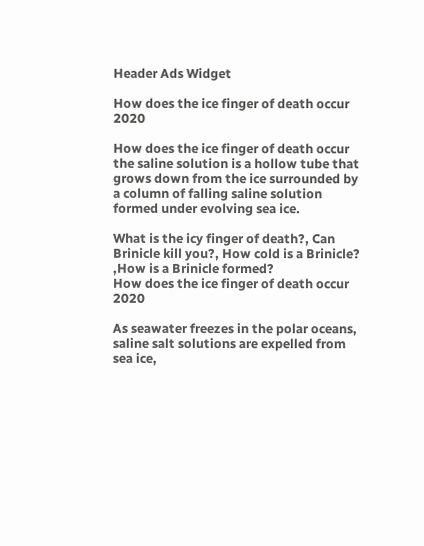Header Ads Widget

How does the ice finger of death occur 2020

How does the ice finger of death occur the saline solution is a hollow tube that grows down from the ice surrounded by a column of falling saline solution formed under evolving sea ice.

What is the icy finger of death?, Can Brinicle kill you?, How cold is a Brinicle? ,How is a Brinicle formed?
How does the ice finger of death occur 2020

As seawater freezes in the polar oceans, saline salt solutions are expelled from sea ice,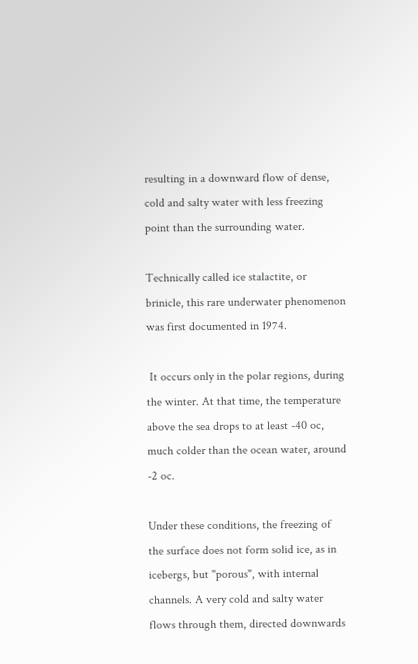resulting in a downward flow of dense, cold and salty water with less freezing point than the surrounding water.

Technically called ice stalactite, or brinicle, this rare underwater phenomenon was first documented in 1974.

 It occurs only in the polar regions, during the winter. At that time, the temperature above the sea drops to at least -40 oc, much colder than the ocean water, around -2 oc.

Under these conditions, the freezing of the surface does not form solid ice, as in icebergs, but "porous", with internal channels. A very cold and salty water flows through them, directed downwards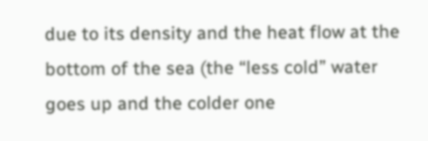due to its density and the heat flow at the bottom of the sea (the “less cold” water goes up and the colder one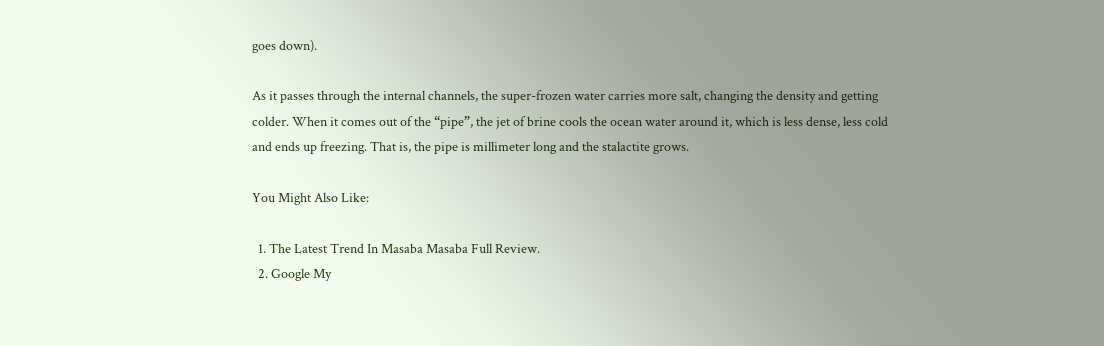goes down).

As it passes through the internal channels, the super-frozen water carries more salt, changing the density and getting colder. When it comes out of the “pipe”, the jet of brine cools the ocean water around it, which is less dense, less cold and ends up freezing. That is, the pipe is millimeter long and the stalactite grows.

You Might Also Like:

  1. The Latest Trend In Masaba Masaba Full Review.
  2. Google My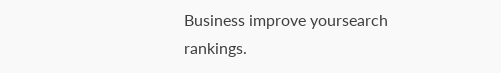Business improve yoursearch rankings.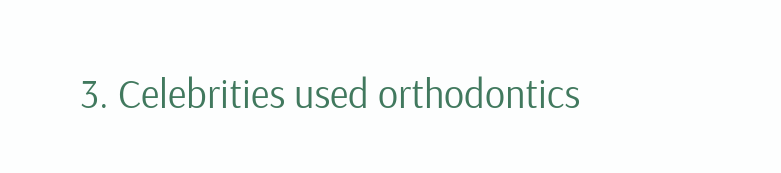3. Celebrities used orthodontics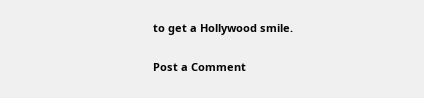to get a Hollywood smile.

Post a Comment